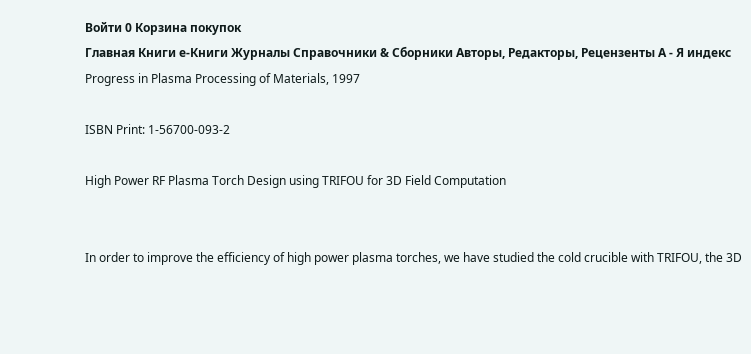Войти 0 Корзина покупок
Главная Книги е-Книги Журналы Справочники & Сборники Авторы, Редакторы, Рецензенты А - Я индекс
Progress in Plasma Processing of Materials, 1997

ISBN Print: 1-56700-093-2

High Power RF Plasma Torch Design using TRIFOU for 3D Field Computation


In order to improve the efficiency of high power plasma torches, we have studied the cold crucible with TRIFOU, the 3D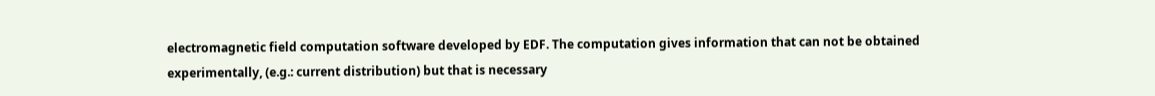electromagnetic field computation software developed by EDF. The computation gives information that can not be obtained experimentally, (e.g.: current distribution) but that is necessary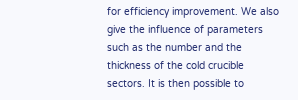for efficiency improvement. We also give the influence of parameters such as the number and the thickness of the cold crucible sectors. It is then possible to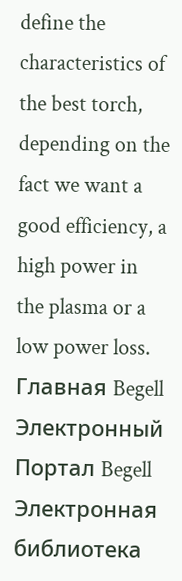define the characteristics of the best torch, depending on the fact we want a good efficiency, a high power in the plasma or a low power loss.
Главная Begell Электронный Портал Begell Электронная библиотека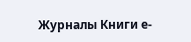Журналы Книги е-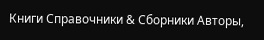Книги Справочники & Сборники Авторы,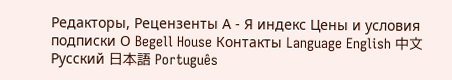Редакторы, Рецензенты А - Я индекс Цены и условия подписки О Begell House Контакты Language English 中文 Русский 日本語 Português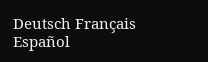Deutsch Français Español